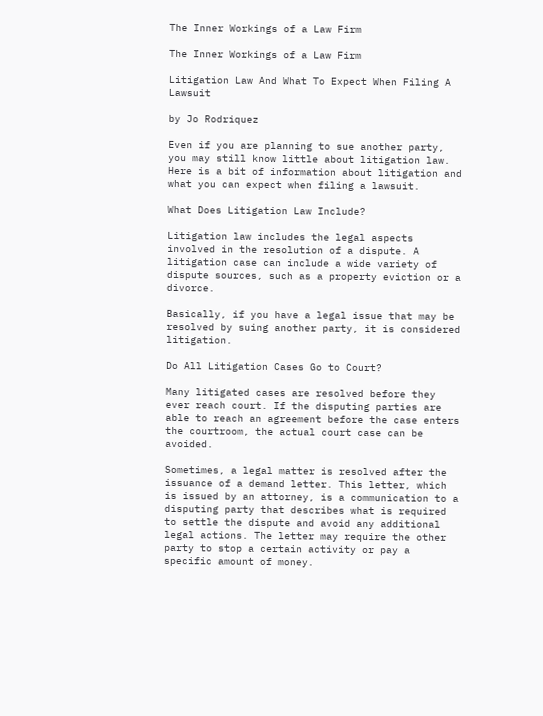The Inner Workings of a Law Firm

The Inner Workings of a Law Firm

Litigation Law And What To Expect When Filing A Lawsuit

by Jo Rodriquez

Even if you are planning to sue another party, you may still know little about litigation law. Here is a bit of information about litigation and what you can expect when filing a lawsuit.

What Does Litigation Law Include?

Litigation law includes the legal aspects involved in the resolution of a dispute. A litigation case can include a wide variety of dispute sources, such as a property eviction or a divorce.

Basically, if you have a legal issue that may be resolved by suing another party, it is considered litigation.

Do All Litigation Cases Go to Court?

Many litigated cases are resolved before they ever reach court. If the disputing parties are able to reach an agreement before the case enters the courtroom, the actual court case can be avoided.

Sometimes, a legal matter is resolved after the issuance of a demand letter. This letter, which is issued by an attorney, is a communication to a disputing party that describes what is required to settle the dispute and avoid any additional legal actions. The letter may require the other party to stop a certain activity or pay a specific amount of money.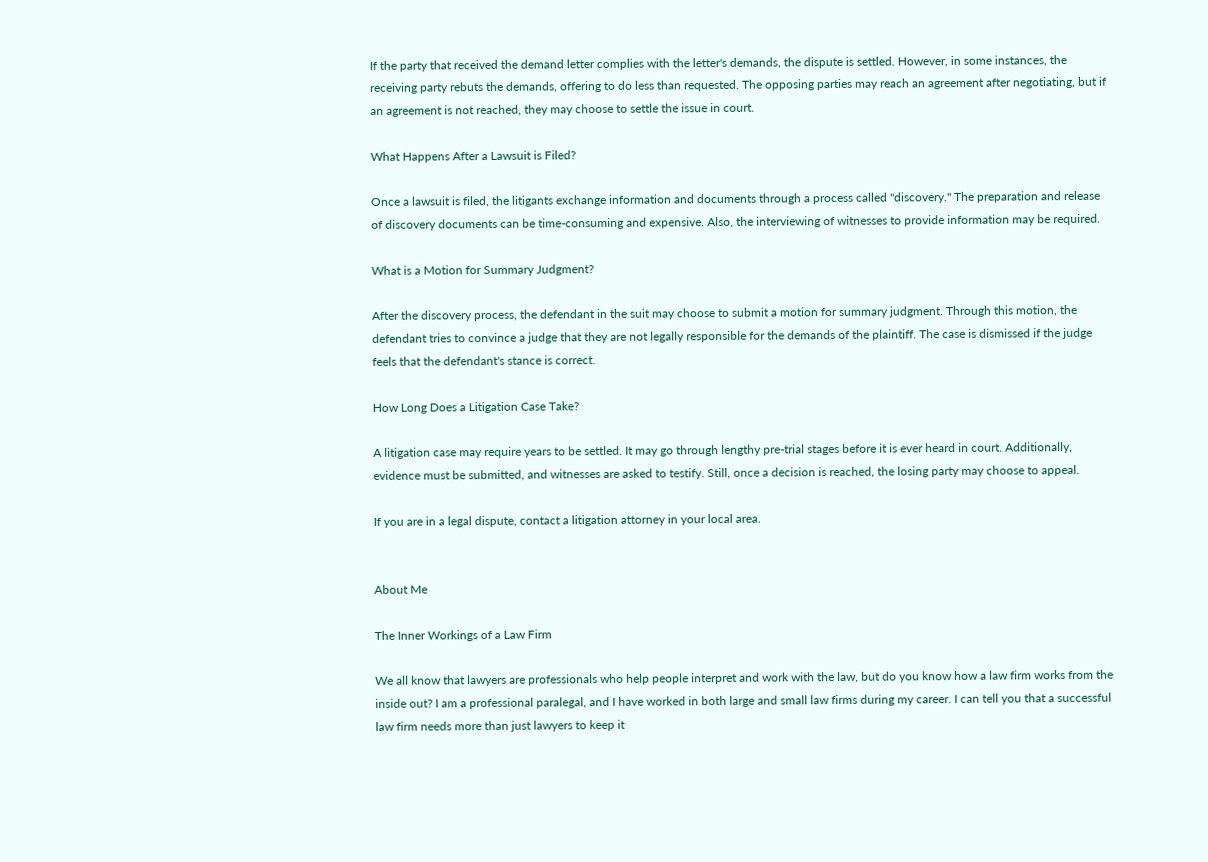If the party that received the demand letter complies with the letter's demands, the dispute is settled. However, in some instances, the receiving party rebuts the demands, offering to do less than requested. The opposing parties may reach an agreement after negotiating, but if an agreement is not reached, they may choose to settle the issue in court.

What Happens After a Lawsuit is Filed?

Once a lawsuit is filed, the litigants exchange information and documents through a process called "discovery." The preparation and release of discovery documents can be time-consuming and expensive. Also, the interviewing of witnesses to provide information may be required.

What is a Motion for Summary Judgment?

After the discovery process, the defendant in the suit may choose to submit a motion for summary judgment. Through this motion, the defendant tries to convince a judge that they are not legally responsible for the demands of the plaintiff. The case is dismissed if the judge feels that the defendant's stance is correct.

How Long Does a Litigation Case Take?

A litigation case may require years to be settled. It may go through lengthy pre-trial stages before it is ever heard in court. Additionally, evidence must be submitted, and witnesses are asked to testify. Still, once a decision is reached, the losing party may choose to appeal.

If you are in a legal dispute, contact a litigation attorney in your local area.


About Me

The Inner Workings of a Law Firm

We all know that lawyers are professionals who help people interpret and work with the law, but do you know how a law firm works from the inside out? I am a professional paralegal, and I have worked in both large and small law firms during my career. I can tell you that a successful law firm needs more than just lawyers to keep it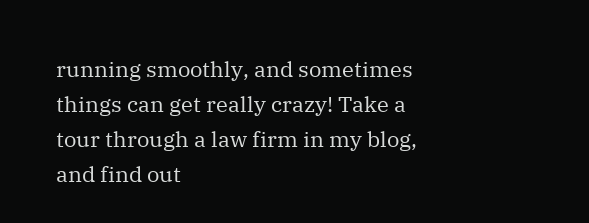running smoothly, and sometimes things can get really crazy! Take a tour through a law firm in my blog, and find out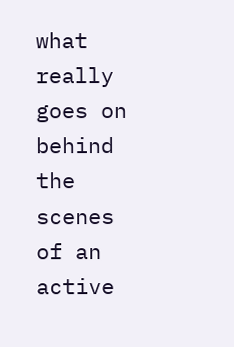what really goes on behind the scenes of an active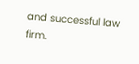and successful law firm.